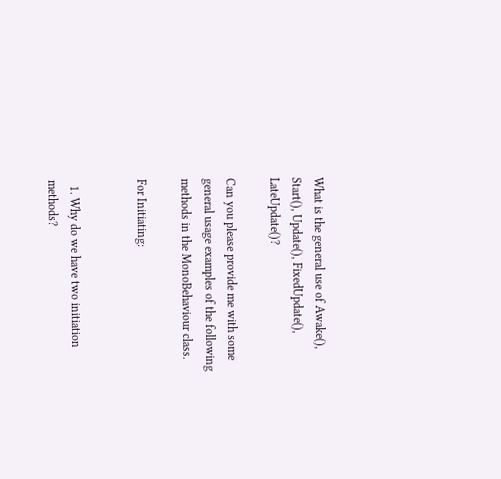What is the general use of Awake(), Start(), Update(), FixedUpdate(), LateUpdate()?

Can you please provide me with some general usage examples of the following methods in the MonoBehaviour class.

For Initiating:


  1. Why do we have two initiation methods?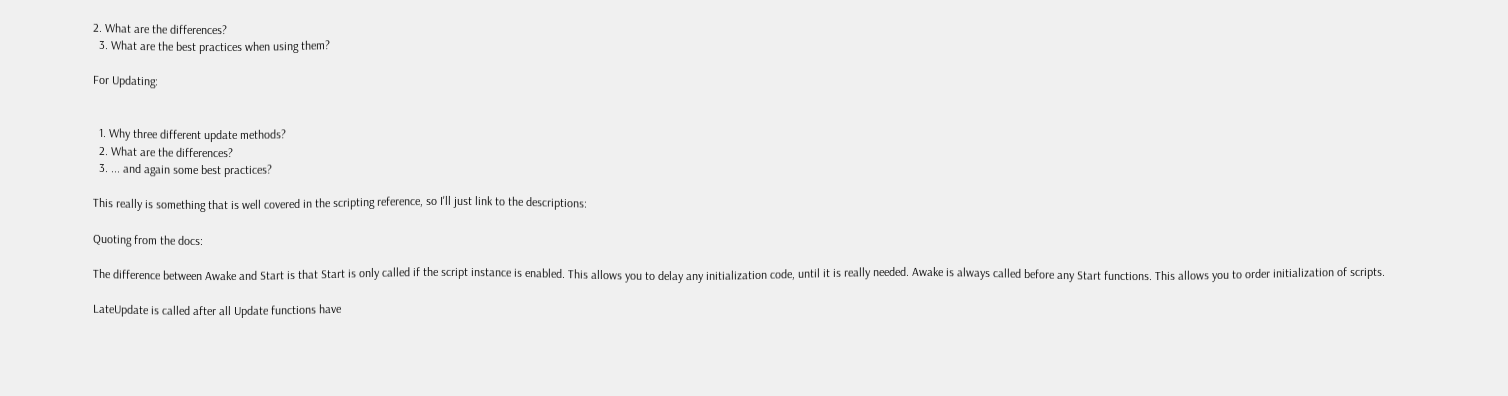2. What are the differences?
  3. What are the best practices when using them?

For Updating:


  1. Why three different update methods?
  2. What are the differences?
  3. ... and again some best practices?

This really is something that is well covered in the scripting reference, so I'll just link to the descriptions:

Quoting from the docs:

The difference between Awake and Start is that Start is only called if the script instance is enabled. This allows you to delay any initialization code, until it is really needed. Awake is always called before any Start functions. This allows you to order initialization of scripts.

LateUpdate is called after all Update functions have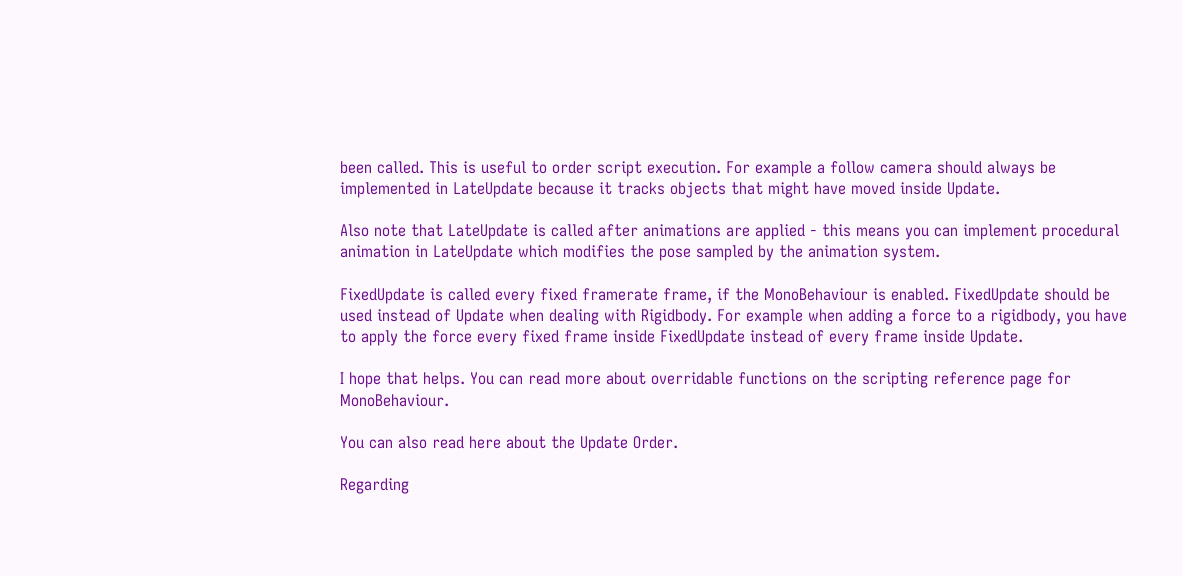been called. This is useful to order script execution. For example a follow camera should always be implemented in LateUpdate because it tracks objects that might have moved inside Update.

Also note that LateUpdate is called after animations are applied - this means you can implement procedural animation in LateUpdate which modifies the pose sampled by the animation system.

FixedUpdate is called every fixed framerate frame, if the MonoBehaviour is enabled. FixedUpdate should be used instead of Update when dealing with Rigidbody. For example when adding a force to a rigidbody, you have to apply the force every fixed frame inside FixedUpdate instead of every frame inside Update.

I hope that helps. You can read more about overridable functions on the scripting reference page for MonoBehaviour.

You can also read here about the Update Order.

Regarding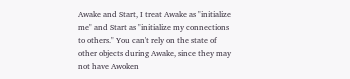Awake and Start, I treat Awake as "initialize me" and Start as "initialize my connections to others." You can't rely on the state of other objects during Awake, since they may not have Awoken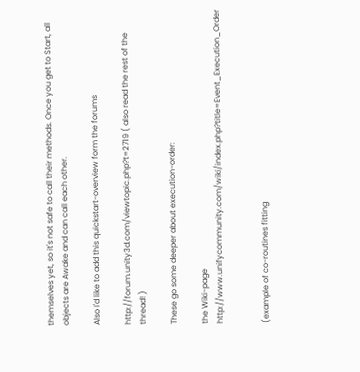themselves yet, so it's not safe to call their methods. Once you get to Start, all objects are Awake and can call each other.

Also I'd like to add this quickstart-overview form the forums

http://forum.unity3d.com/viewtopic.php?t=2719 ( also read the rest of the thread! )

These go some deeper about execution-order:

the Wiki-page http://www.unifycommunity.com/wiki/index.php?title=Event_Execution_Order


(example of co-routines fitting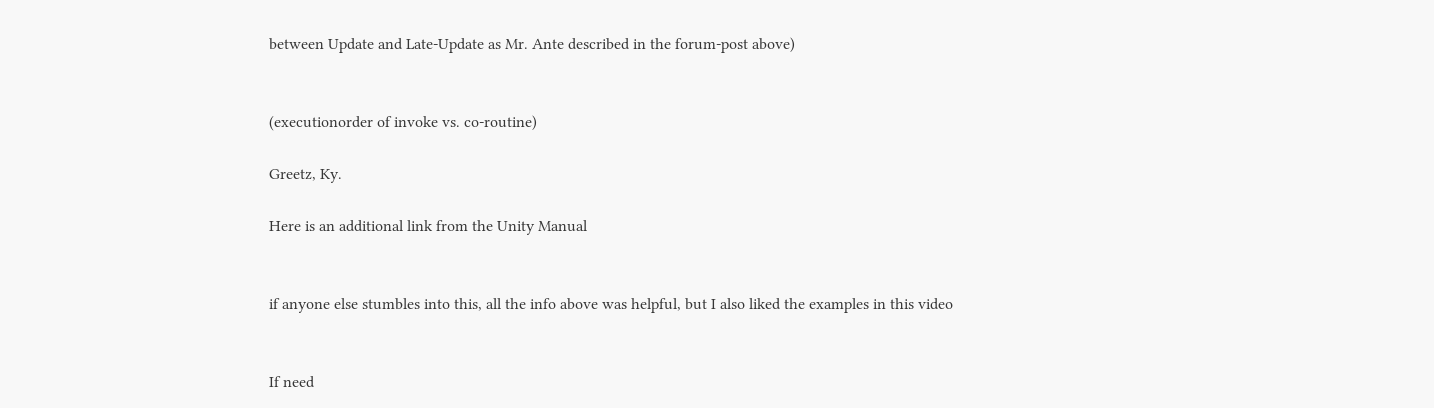between Update and Late-Update as Mr. Ante described in the forum-post above)


(executionorder of invoke vs. co-routine)

Greetz, Ky.

Here is an additional link from the Unity Manual


if anyone else stumbles into this, all the info above was helpful, but I also liked the examples in this video


If need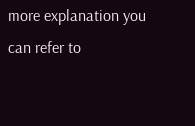more explanation you can refer to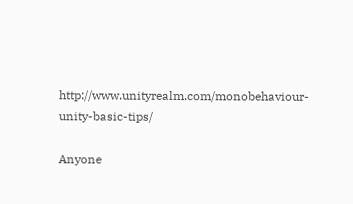http://www.unityrealm.com/monobehaviour-unity-basic-tips/

Anyone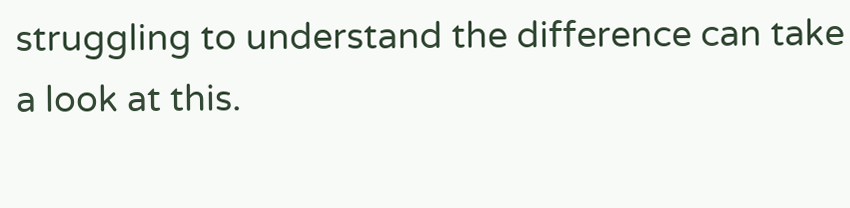struggling to understand the difference can take a look at this.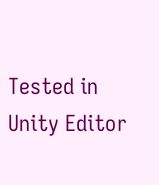Tested in Unity Editor